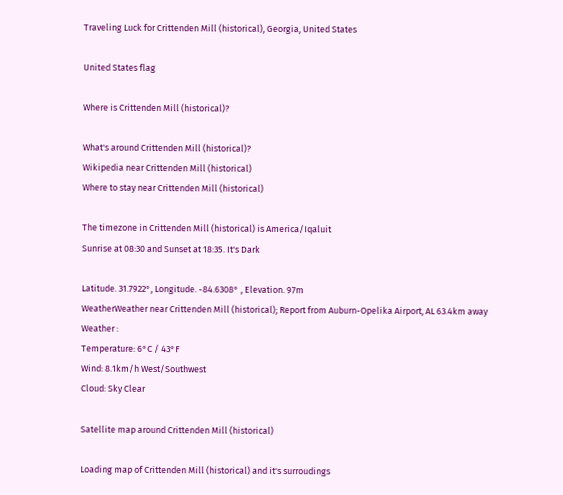Traveling Luck for Crittenden Mill (historical), Georgia, United States

United States flag

Where is Crittenden Mill (historical)?

What's around Crittenden Mill (historical)?
Wikipedia near Crittenden Mill (historical)
Where to stay near Crittenden Mill (historical)

The timezone in Crittenden Mill (historical) is America/Iqaluit
Sunrise at 08:30 and Sunset at 18:35. It's Dark

Latitude. 31.7922°, Longitude. -84.6308° , Elevation. 97m
WeatherWeather near Crittenden Mill (historical); Report from Auburn-Opelika Airport, AL 63.4km away
Weather :
Temperature: 6°C / 43°F
Wind: 8.1km/h West/Southwest
Cloud: Sky Clear

Satellite map around Crittenden Mill (historical)

Loading map of Crittenden Mill (historical) and it's surroudings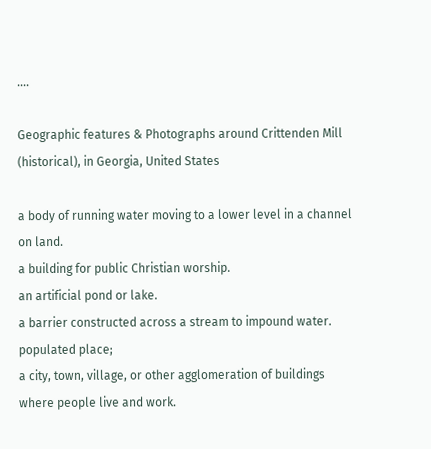....

Geographic features & Photographs around Crittenden Mill (historical), in Georgia, United States

a body of running water moving to a lower level in a channel on land.
a building for public Christian worship.
an artificial pond or lake.
a barrier constructed across a stream to impound water.
populated place;
a city, town, village, or other agglomeration of buildings where people live and work.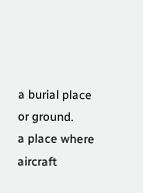a burial place or ground.
a place where aircraft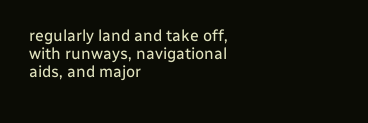regularly land and take off, with runways, navigational aids, and major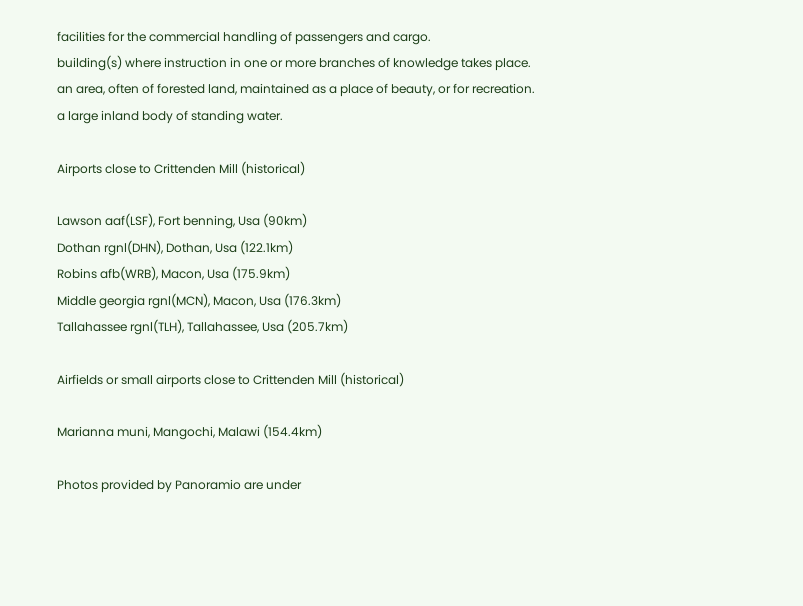facilities for the commercial handling of passengers and cargo.
building(s) where instruction in one or more branches of knowledge takes place.
an area, often of forested land, maintained as a place of beauty, or for recreation.
a large inland body of standing water.

Airports close to Crittenden Mill (historical)

Lawson aaf(LSF), Fort benning, Usa (90km)
Dothan rgnl(DHN), Dothan, Usa (122.1km)
Robins afb(WRB), Macon, Usa (175.9km)
Middle georgia rgnl(MCN), Macon, Usa (176.3km)
Tallahassee rgnl(TLH), Tallahassee, Usa (205.7km)

Airfields or small airports close to Crittenden Mill (historical)

Marianna muni, Mangochi, Malawi (154.4km)

Photos provided by Panoramio are under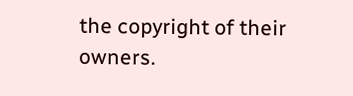the copyright of their owners.